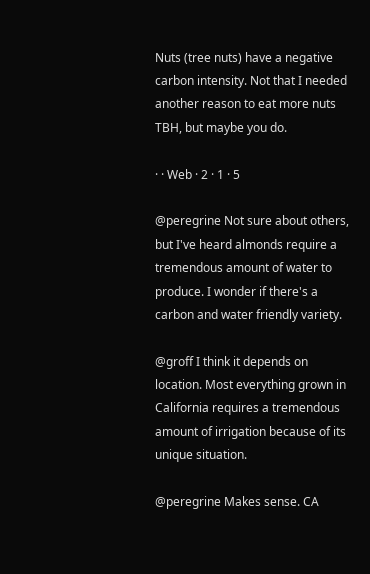Nuts (tree nuts) have a negative carbon intensity. Not that I needed another reason to eat more nuts TBH, but maybe you do.

· · Web · 2 · 1 · 5

@peregrine Not sure about others, but I've heard almonds require a tremendous amount of water to produce. I wonder if there's a carbon and water friendly variety.

@groff I think it depends on location. Most everything grown in California requires a tremendous amount of irrigation because of its unique situation.

@peregrine Makes sense. CA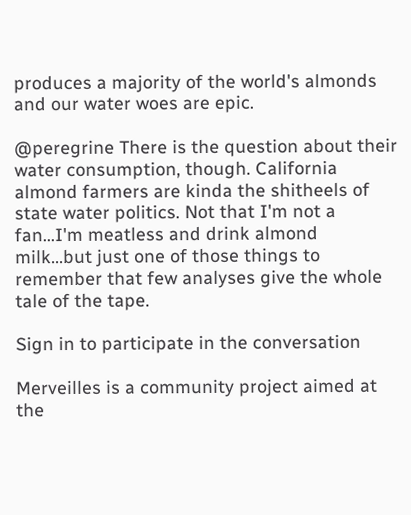produces a majority of the world's almonds and our water woes are epic.

@peregrine There is the question about their water consumption, though. California almond farmers are kinda the shitheels of state water politics. Not that I'm not a fan...I'm meatless and drink almond milk...but just one of those things to remember that few analyses give the whole tale of the tape.

Sign in to participate in the conversation

Merveilles is a community project aimed at the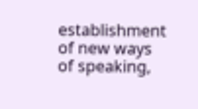establishment of new ways of speaking,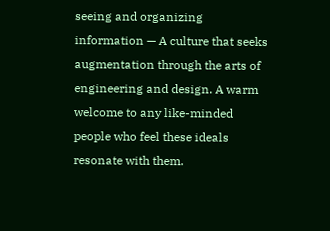seeing and organizing information — A culture that seeks augmentation through the arts of engineering and design. A warm welcome to any like-minded people who feel these ideals resonate with them.